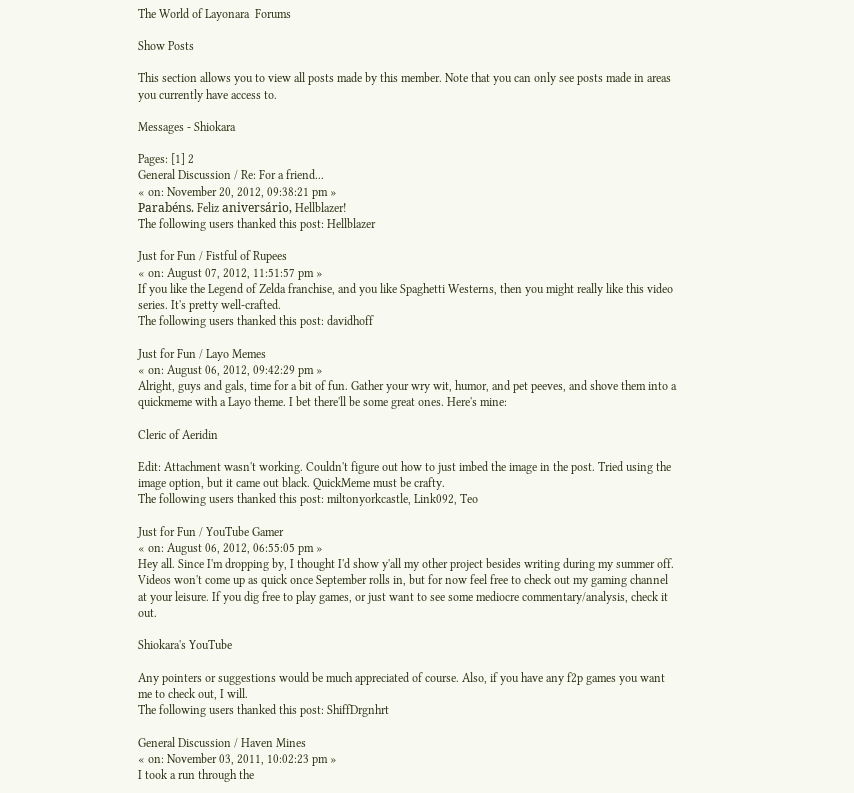The World of Layonara  Forums

Show Posts

This section allows you to view all posts made by this member. Note that you can only see posts made in areas you currently have access to.

Messages - Shiokara

Pages: [1] 2
General Discussion / Re: For a friend...
« on: November 20, 2012, 09:38:21 pm »
Parabéns. Feliz aniversário, Hellblazer!
The following users thanked this post: Hellblazer

Just for Fun / Fistful of Rupees
« on: August 07, 2012, 11:51:57 pm »
If you like the Legend of Zelda franchise, and you like Spaghetti Westerns, then you might really like this video series. It's pretty well-crafted.
The following users thanked this post: davidhoff

Just for Fun / Layo Memes
« on: August 06, 2012, 09:42:29 pm »
Alright, guys and gals, time for a bit of fun. Gather your wry wit, humor, and pet peeves, and shove them into a quickmeme with a Layo theme. I bet there'll be some great ones. Here's mine:

Cleric of Aeridin

Edit: Attachment wasn't working. Couldn't figure out how to just imbed the image in the post. Tried using the image option, but it came out black. QuickMeme must be crafty.
The following users thanked this post: miltonyorkcastle, Link092, Teo

Just for Fun / YouTube Gamer
« on: August 06, 2012, 06:55:05 pm »
Hey all. Since I'm dropping by, I thought I'd show y'all my other project besides writing during my summer off. Videos won't come up as quick once September rolls in, but for now feel free to check out my gaming channel at your leisure. If you dig free to play games, or just want to see some mediocre commentary/analysis, check it out.

Shiokara's YouTube

Any pointers or suggestions would be much appreciated of course. Also, if you have any f2p games you want me to check out, I will.
The following users thanked this post: ShiffDrgnhrt

General Discussion / Haven Mines
« on: November 03, 2011, 10:02:23 pm »
I took a run through the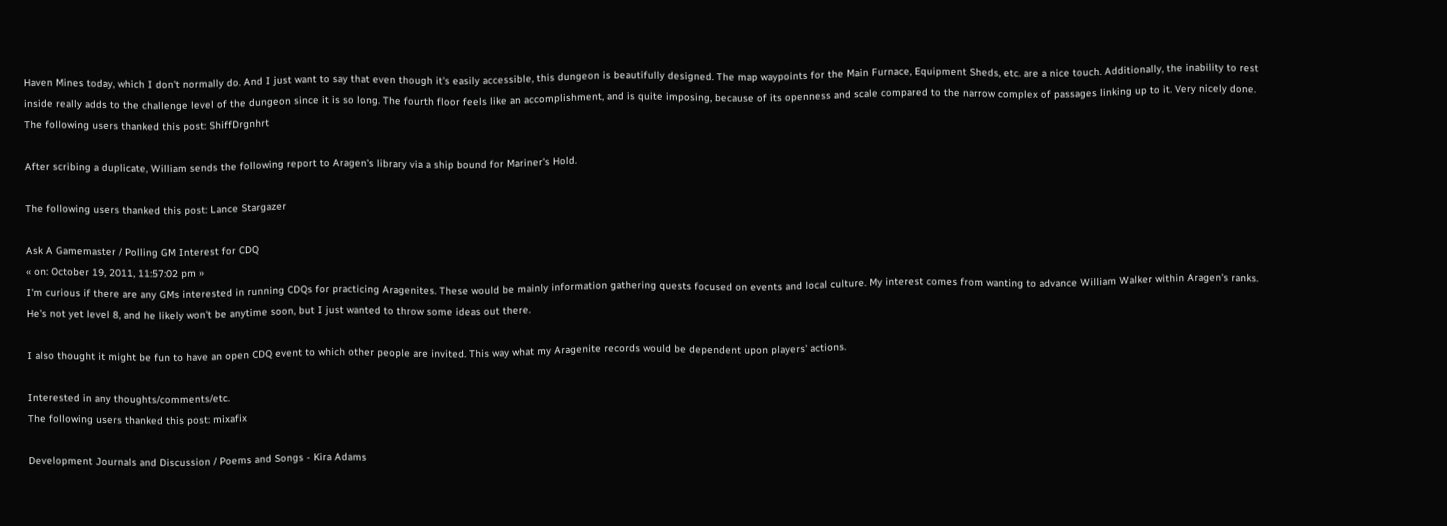Haven Mines today, which I don't normally do. And I just want to say that even though it's easily accessible, this dungeon is beautifully designed. The map waypoints for the Main Furnace, Equipment Sheds, etc. are a nice touch. Additionally, the inability to rest inside really adds to the challenge level of the dungeon since it is so long. The fourth floor feels like an accomplishment, and is quite imposing, because of its openness and scale compared to the narrow complex of passages linking up to it. Very nicely done.
The following users thanked this post: ShiffDrgnhrt

After scribing a duplicate, William sends the following report to Aragen's library via a ship bound for Mariner's Hold.

The following users thanked this post: Lance Stargazer

Ask A Gamemaster / Polling GM Interest for CDQ
« on: October 19, 2011, 11:57:02 pm »
I'm curious if there are any GMs interested in running CDQs for practicing Aragenites. These would be mainly information gathering quests focused on events and local culture. My interest comes from wanting to advance William Walker within Aragen's ranks. He's not yet level 8, and he likely won't be anytime soon, but I just wanted to throw some ideas out there.

I also thought it might be fun to have an open CDQ event to which other people are invited. This way what my Aragenite records would be dependent upon players' actions.

Interested in any thoughts/comments/etc.
The following users thanked this post: mixafix

Development Journals and Discussion / Poems and Songs - Kira Adams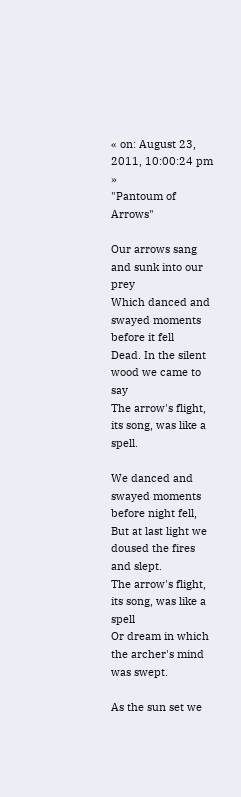« on: August 23, 2011, 10:00:24 pm »
"Pantoum of Arrows"

Our arrows sang and sunk into our prey
Which danced and swayed moments before it fell
Dead. In the silent wood we came to say
The arrow's flight, its song, was like a spell.

We danced and swayed moments before night fell,
But at last light we doused the fires and slept.
The arrow's flight, its song, was like a spell
Or dream in which the archer's mind was swept.

As the sun set we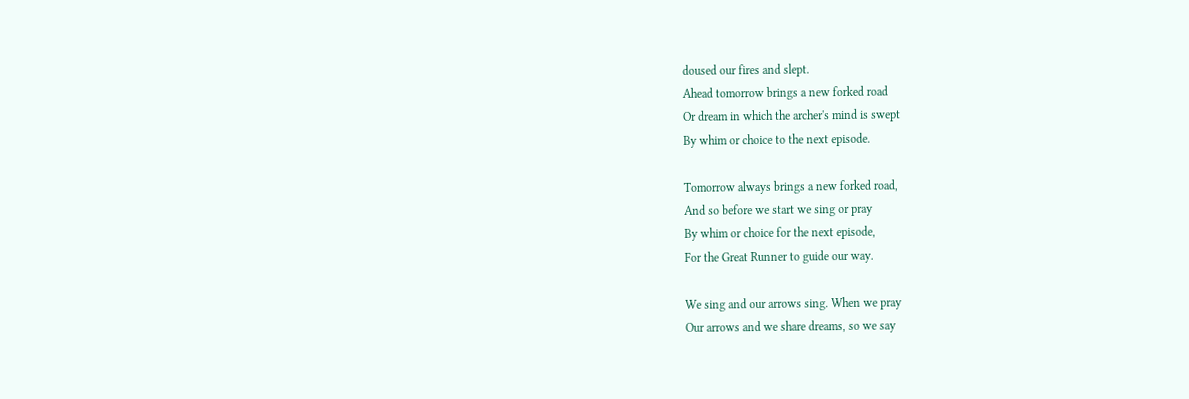doused our fires and slept.
Ahead tomorrow brings a new forked road
Or dream in which the archer's mind is swept
By whim or choice to the next episode.

Tomorrow always brings a new forked road,
And so before we start we sing or pray
By whim or choice for the next episode,
For the Great Runner to guide our way.

We sing and our arrows sing. When we pray
Our arrows and we share dreams, so we say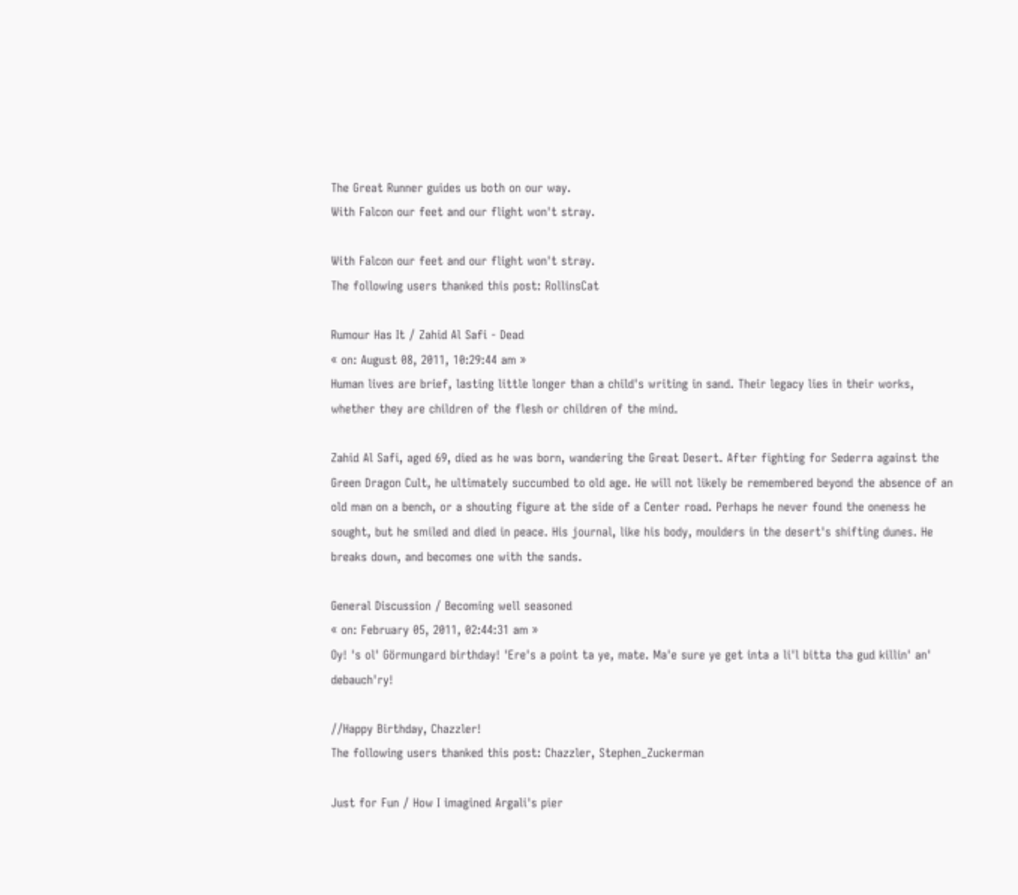The Great Runner guides us both on our way.
With Falcon our feet and our flight won't stray.

With Falcon our feet and our flight won't stray.
The following users thanked this post: RollinsCat

Rumour Has It / Zahid Al Safi - Dead
« on: August 08, 2011, 10:29:44 am »
Human lives are brief, lasting little longer than a child's writing in sand. Their legacy lies in their works, whether they are children of the flesh or children of the mind.

Zahid Al Safi, aged 69, died as he was born, wandering the Great Desert. After fighting for Sederra against the Green Dragon Cult, he ultimately succumbed to old age. He will not likely be remembered beyond the absence of an old man on a bench, or a shouting figure at the side of a Center road. Perhaps he never found the oneness he sought, but he smiled and died in peace. His journal, like his body, moulders in the desert's shifting dunes. He breaks down, and becomes one with the sands.

General Discussion / Becoming well seasoned
« on: February 05, 2011, 02:44:31 am »
Oy! 's ol' Görmungard birthday! 'Ere's a point ta ye, mate. Ma'e sure ye get inta a li'l bitta tha gud killin' an' debauch'ry!

//Happy Birthday, Chazzler!
The following users thanked this post: Chazzler, Stephen_Zuckerman

Just for Fun / How I imagined Argali's pier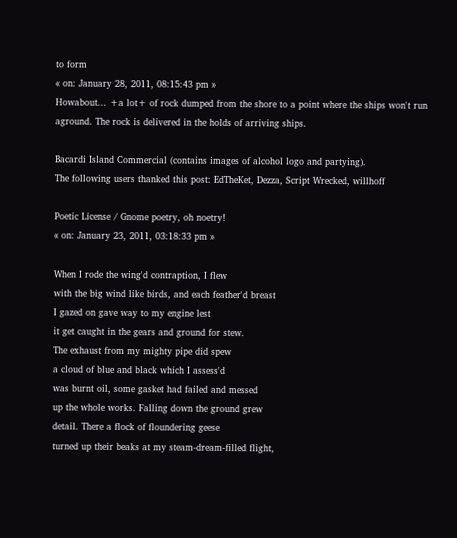to form
« on: January 28, 2011, 08:15:43 pm »
Howabout... +a lot+ of rock dumped from the shore to a point where the ships won't run aground. The rock is delivered in the holds of arriving ships.

Bacardi Island Commercial (contains images of alcohol logo and partying).
The following users thanked this post: EdTheKet, Dezza, Script Wrecked, willhoff

Poetic License / Gnome poetry, oh noetry!
« on: January 23, 2011, 03:18:33 pm »

When I rode the wing'd contraption, I flew
with the big wind like birds, and each feather'd breast
I gazed on gave way to my engine lest
it get caught in the gears and ground for stew.
The exhaust from my mighty pipe did spew
a cloud of blue and black which I assess'd
was burnt oil, some gasket had failed and messed
up the whole works. Falling down the ground grew
detail. There a flock of floundering geese
turned up their beaks at my steam-dream-filled flight,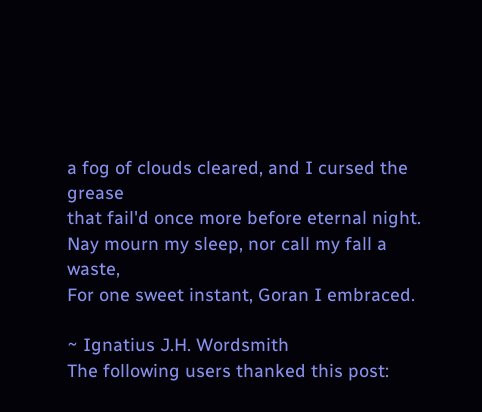a fog of clouds cleared, and I cursed the grease
that fail'd once more before eternal night.
Nay mourn my sleep, nor call my fall a waste,
For one sweet instant, Goran I embraced.

~ Ignatius J.H. Wordsmith
The following users thanked this post: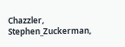Chazzler, Stephen_Zuckerman,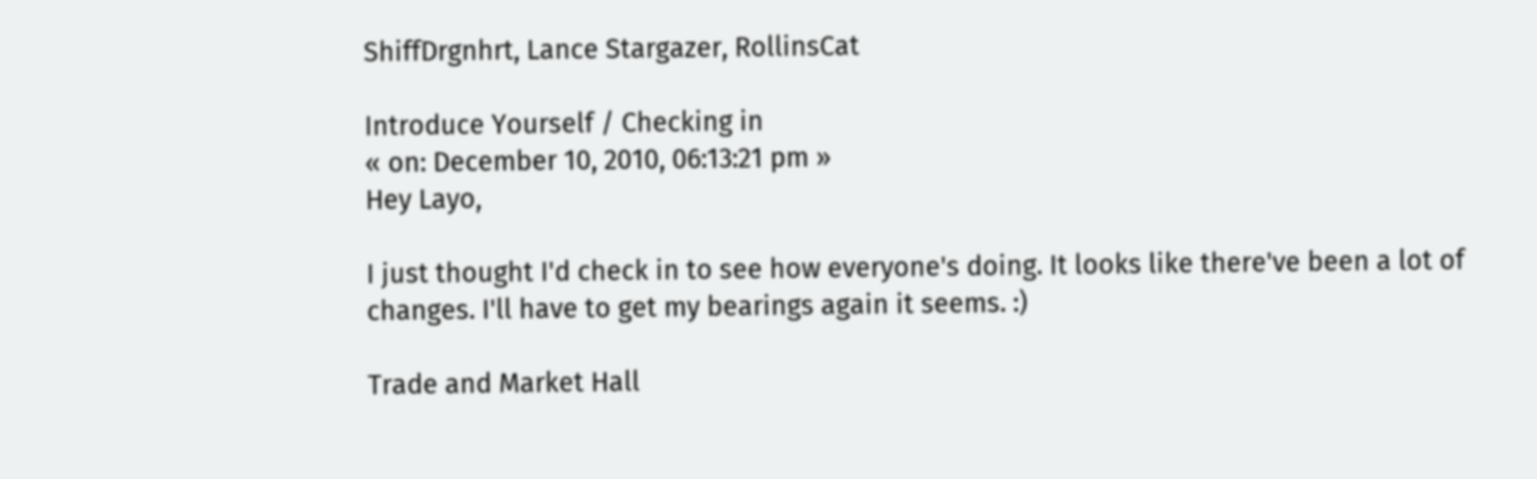ShiffDrgnhrt, Lance Stargazer, RollinsCat

Introduce Yourself / Checking in
« on: December 10, 2010, 06:13:21 pm »
Hey Layo,

I just thought I'd check in to see how everyone's doing. It looks like there've been a lot of changes. I'll have to get my bearings again it seems. :)

Trade and Market Hall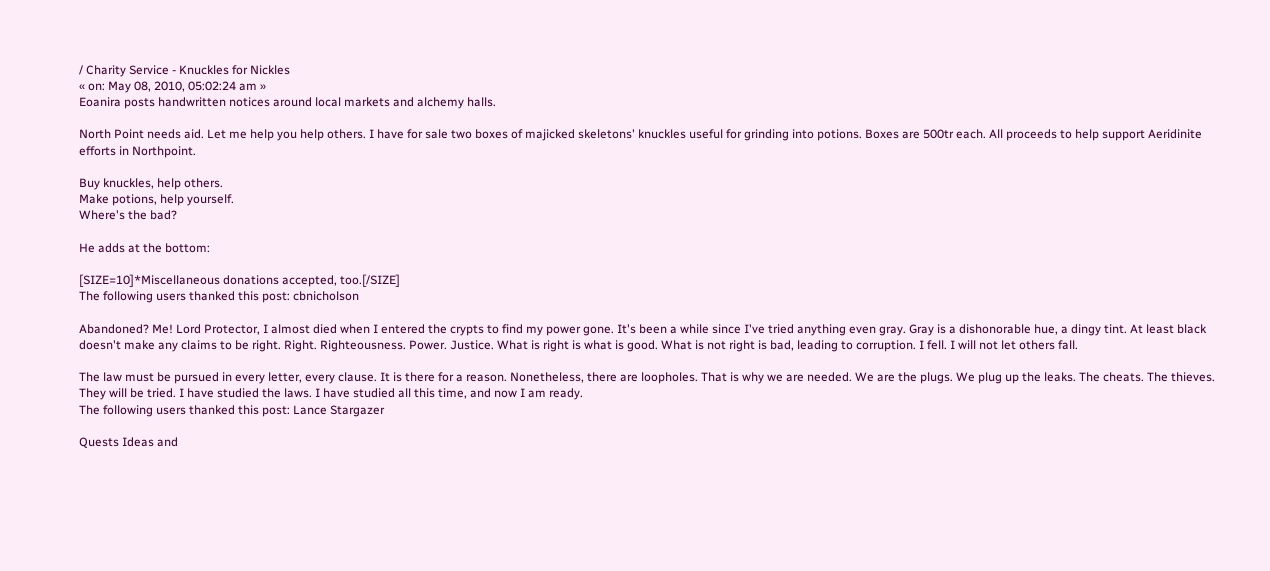/ Charity Service - Knuckles for Nickles
« on: May 08, 2010, 05:02:24 am »
Eoanira posts handwritten notices around local markets and alchemy halls.

North Point needs aid. Let me help you help others. I have for sale two boxes of majicked skeletons' knuckles useful for grinding into potions. Boxes are 500tr each. All proceeds to help support Aeridinite efforts in Northpoint.

Buy knuckles, help others.
Make potions, help yourself.
Where's the bad?

He adds at the bottom:

[SIZE=10]*Miscellaneous donations accepted, too.[/SIZE]
The following users thanked this post: cbnicholson

Abandoned? Me! Lord Protector, I almost died when I entered the crypts to find my power gone. It's been a while since I've tried anything even gray. Gray is a dishonorable hue, a dingy tint. At least black doesn't make any claims to be right. Right. Righteousness. Power. Justice. What is right is what is good. What is not right is bad, leading to corruption. I fell. I will not let others fall.

The law must be pursued in every letter, every clause. It is there for a reason. Nonetheless, there are loopholes. That is why we are needed. We are the plugs. We plug up the leaks. The cheats. The thieves. They will be tried. I have studied the laws. I have studied all this time, and now I am ready.
The following users thanked this post: Lance Stargazer

Quests Ideas and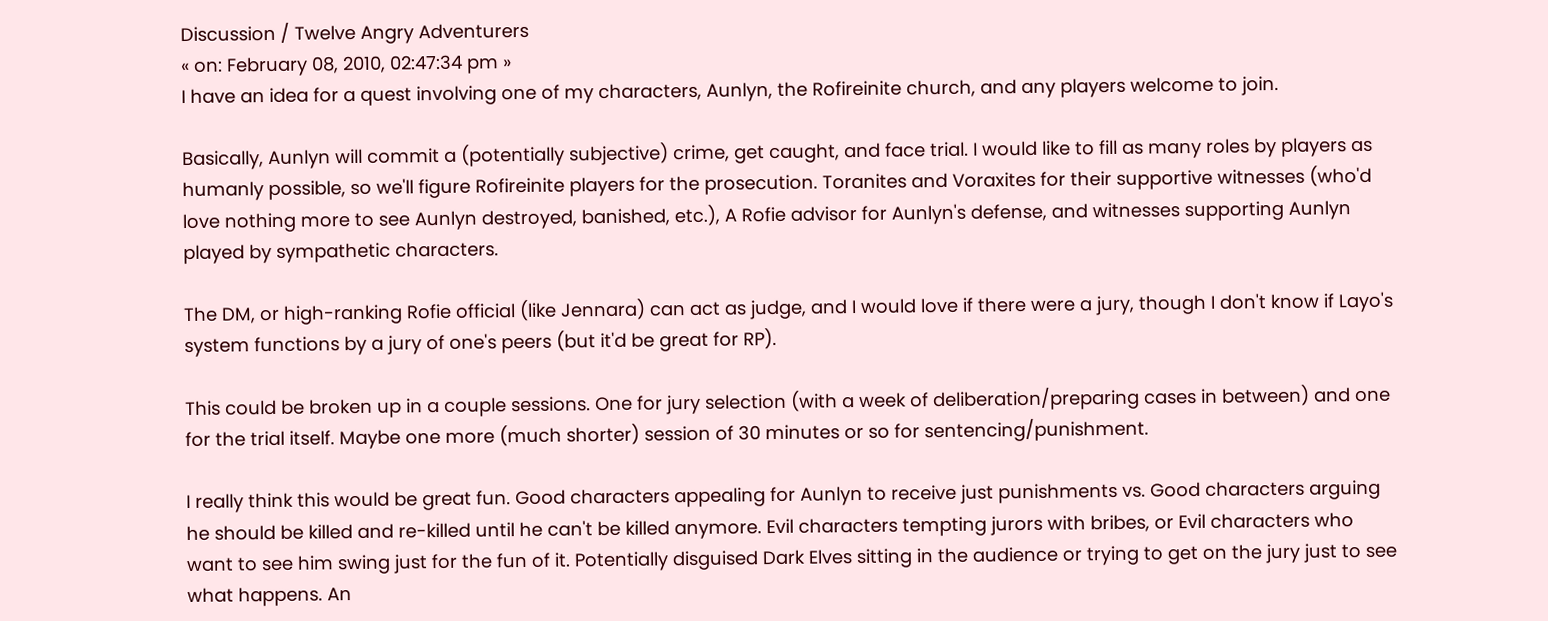Discussion / Twelve Angry Adventurers
« on: February 08, 2010, 02:47:34 pm »
I have an idea for a quest involving one of my characters, Aunlyn, the Rofireinite church, and any players welcome to join.

Basically, Aunlyn will commit a (potentially subjective) crime, get caught, and face trial. I would like to fill as many roles by players as humanly possible, so we'll figure Rofireinite players for the prosecution. Toranites and Voraxites for their supportive witnesses (who'd love nothing more to see Aunlyn destroyed, banished, etc.), A Rofie advisor for Aunlyn's defense, and witnesses supporting Aunlyn played by sympathetic characters.

The DM, or high-ranking Rofie official (like Jennara) can act as judge, and I would love if there were a jury, though I don't know if Layo's system functions by a jury of one's peers (but it'd be great for RP).

This could be broken up in a couple sessions. One for jury selection (with a week of deliberation/preparing cases in between) and one for the trial itself. Maybe one more (much shorter) session of 30 minutes or so for sentencing/punishment.

I really think this would be great fun. Good characters appealing for Aunlyn to receive just punishments vs. Good characters arguing he should be killed and re-killed until he can't be killed anymore. Evil characters tempting jurors with bribes, or Evil characters who want to see him swing just for the fun of it. Potentially disguised Dark Elves sitting in the audience or trying to get on the jury just to see what happens. An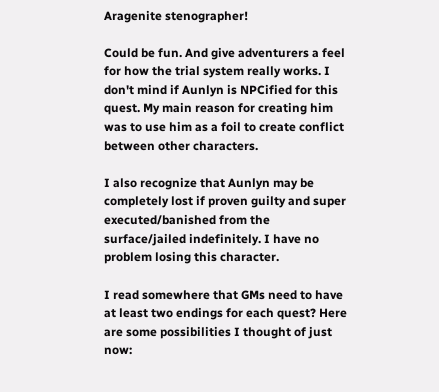Aragenite stenographer!

Could be fun. And give adventurers a feel for how the trial system really works. I don't mind if Aunlyn is NPCified for this quest. My main reason for creating him was to use him as a foil to create conflict between other characters.

I also recognize that Aunlyn may be completely lost if proven guilty and super executed/banished from the surface/jailed indefinitely. I have no problem losing this character.

I read somewhere that GMs need to have at least two endings for each quest? Here are some possibilities I thought of just now: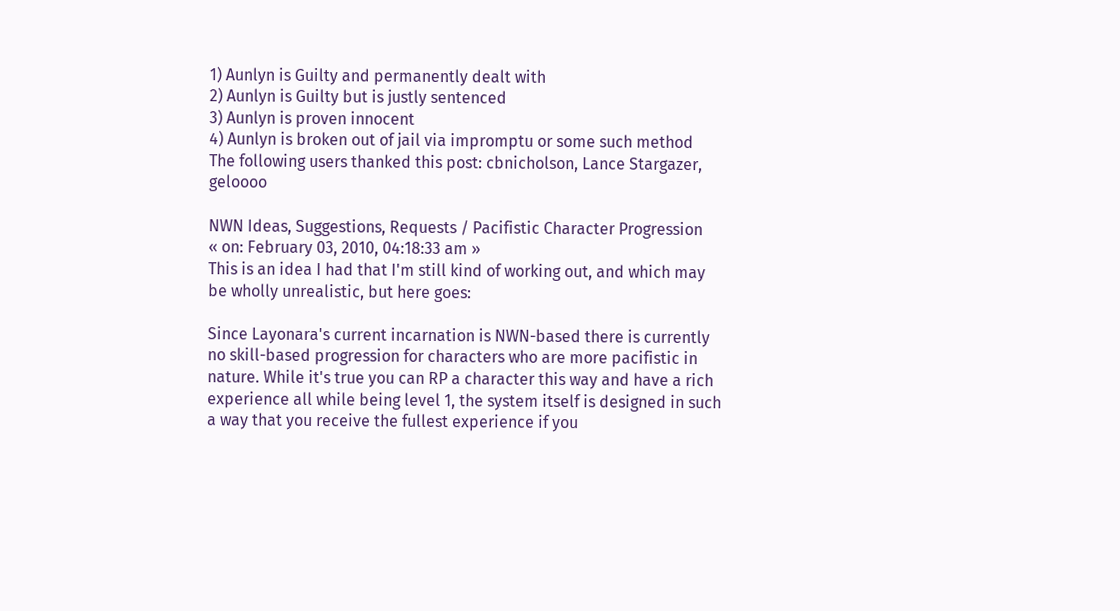1) Aunlyn is Guilty and permanently dealt with
2) Aunlyn is Guilty but is justly sentenced
3) Aunlyn is proven innocent
4) Aunlyn is broken out of jail via impromptu or some such method
The following users thanked this post: cbnicholson, Lance Stargazer, geloooo

NWN Ideas, Suggestions, Requests / Pacifistic Character Progression
« on: February 03, 2010, 04:18:33 am »
This is an idea I had that I'm still kind of working out, and which may be wholly unrealistic, but here goes:

Since Layonara's current incarnation is NWN-based there is currently no skill-based progression for characters who are more pacifistic in nature. While it's true you can RP a character this way and have a rich experience all while being level 1, the system itself is designed in such a way that you receive the fullest experience if you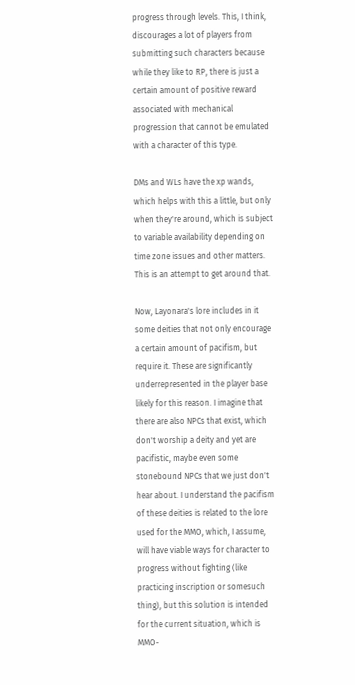progress through levels. This, I think, discourages a lot of players from submitting such characters because while they like to RP, there is just a certain amount of positive reward associated with mechanical progression that cannot be emulated with a character of this type.

DMs and WLs have the xp wands, which helps with this a little, but only when they're around, which is subject to variable availability depending on time zone issues and other matters. This is an attempt to get around that.

Now, Layonara's lore includes in it some deities that not only encourage a certain amount of pacifism, but require it. These are significantly underrepresented in the player base likely for this reason. I imagine that there are also NPCs that exist, which don't worship a deity and yet are pacifistic, maybe even some stonebound NPCs that we just don't hear about. I understand the pacifism of these deities is related to the lore used for the MMO, which, I assume, will have viable ways for character to progress without fighting (like practicing inscription or somesuch thing), but this solution is intended for the current situation, which is MMO-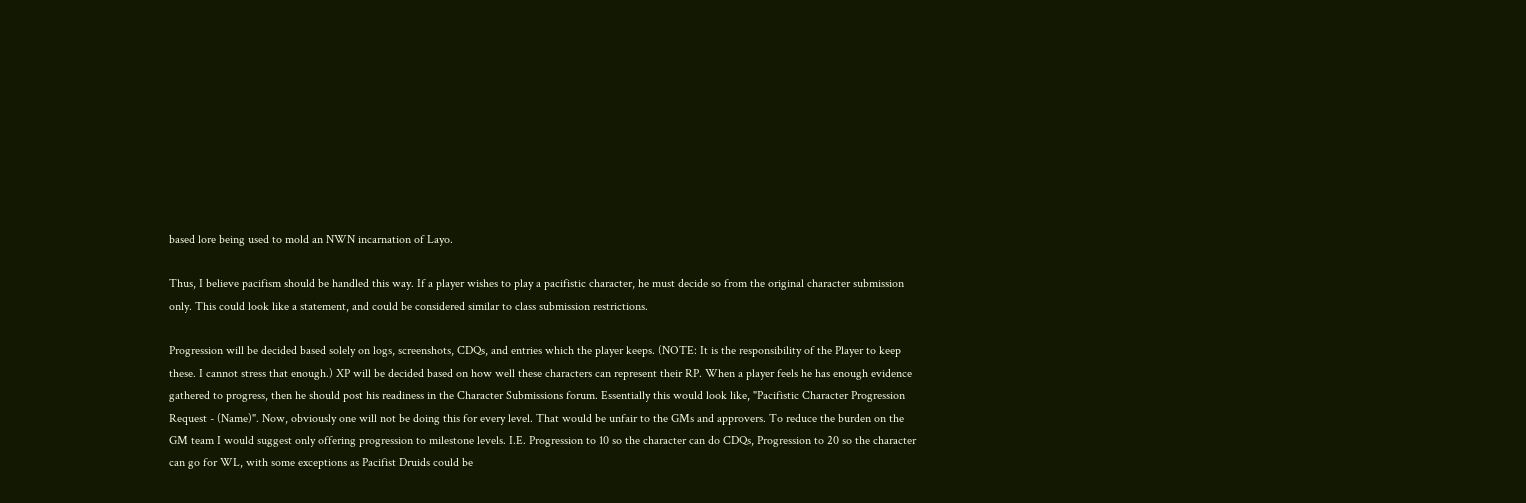based lore being used to mold an NWN incarnation of Layo.

Thus, I believe pacifism should be handled this way. If a player wishes to play a pacifistic character, he must decide so from the original character submission only. This could look like a statement, and could be considered similar to class submission restrictions.

Progression will be decided based solely on logs, screenshots, CDQs, and entries which the player keeps. (NOTE: It is the responsibility of the Player to keep these. I cannot stress that enough.) XP will be decided based on how well these characters can represent their RP. When a player feels he has enough evidence gathered to progress, then he should post his readiness in the Character Submissions forum. Essentially this would look like, "Pacifistic Character Progression Request - (Name)". Now, obviously one will not be doing this for every level. That would be unfair to the GMs and approvers. To reduce the burden on the GM team I would suggest only offering progression to milestone levels. I.E. Progression to 10 so the character can do CDQs, Progression to 20 so the character can go for WL, with some exceptions as Pacifist Druids could be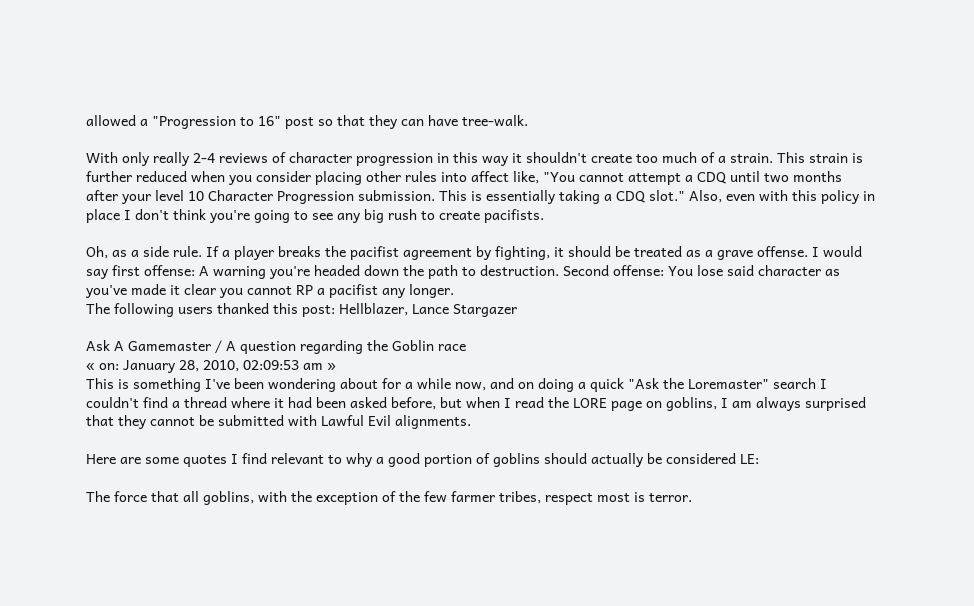allowed a "Progression to 16" post so that they can have tree-walk.

With only really 2-4 reviews of character progression in this way it shouldn't create too much of a strain. This strain is further reduced when you consider placing other rules into affect like, "You cannot attempt a CDQ until two months after your level 10 Character Progression submission. This is essentially taking a CDQ slot." Also, even with this policy in place I don't think you're going to see any big rush to create pacifists.

Oh, as a side rule. If a player breaks the pacifist agreement by fighting, it should be treated as a grave offense. I would say first offense: A warning you're headed down the path to destruction. Second offense: You lose said character as you've made it clear you cannot RP a pacifist any longer.
The following users thanked this post: Hellblazer, Lance Stargazer

Ask A Gamemaster / A question regarding the Goblin race
« on: January 28, 2010, 02:09:53 am »
This is something I've been wondering about for a while now, and on doing a quick "Ask the Loremaster" search I couldn't find a thread where it had been asked before, but when I read the LORE page on goblins, I am always surprised that they cannot be submitted with Lawful Evil alignments.

Here are some quotes I find relevant to why a good portion of goblins should actually be considered LE:

The force that all goblins, with the exception of the few farmer tribes, respect most is terror.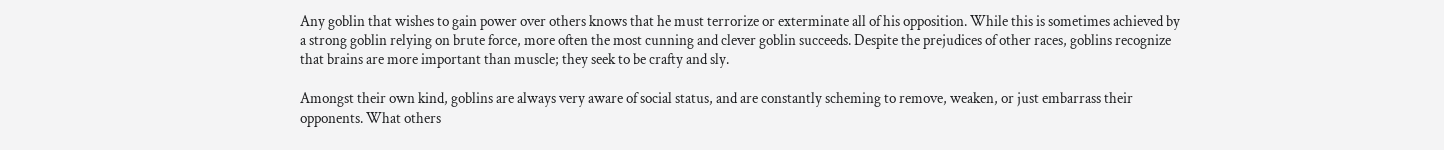Any goblin that wishes to gain power over others knows that he must terrorize or exterminate all of his opposition. While this is sometimes achieved by a strong goblin relying on brute force, more often the most cunning and clever goblin succeeds. Despite the prejudices of other races, goblins recognize that brains are more important than muscle; they seek to be crafty and sly.

Amongst their own kind, goblins are always very aware of social status, and are constantly scheming to remove, weaken, or just embarrass their opponents. What others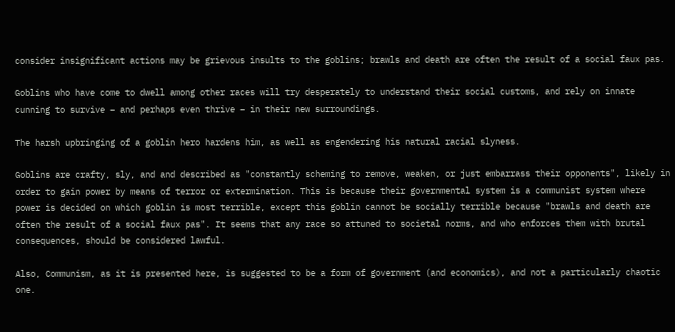consider insignificant actions may be grievous insults to the goblins; brawls and death are often the result of a social faux pas.

Goblins who have come to dwell among other races will try desperately to understand their social customs, and rely on innate cunning to survive – and perhaps even thrive – in their new surroundings.

The harsh upbringing of a goblin hero hardens him, as well as engendering his natural racial slyness.

Goblins are crafty, sly, and and described as "constantly scheming to remove, weaken, or just embarrass their opponents", likely in order to gain power by means of terror or extermination. This is because their governmental system is a communist system where power is decided on which goblin is most terrible, except this goblin cannot be socially terrible because "brawls and death are often the result of a social faux pas". It seems that any race so attuned to societal norms, and who enforces them with brutal consequences, should be considered lawful.

Also, Communism, as it is presented here, is suggested to be a form of government (and economics), and not a particularly chaotic one.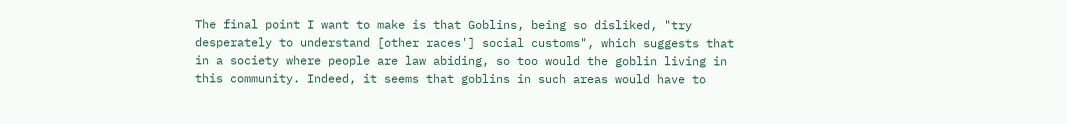The final point I want to make is that Goblins, being so disliked, "try desperately to understand [other races'] social customs", which suggests that in a society where people are law abiding, so too would the goblin living in this community. Indeed, it seems that goblins in such areas would have to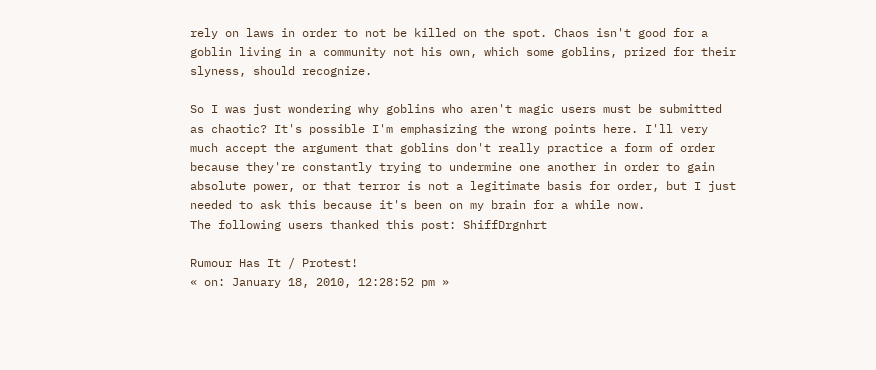rely on laws in order to not be killed on the spot. Chaos isn't good for a goblin living in a community not his own, which some goblins, prized for their slyness, should recognize.

So I was just wondering why goblins who aren't magic users must be submitted as chaotic? It's possible I'm emphasizing the wrong points here. I'll very much accept the argument that goblins don't really practice a form of order because they're constantly trying to undermine one another in order to gain absolute power, or that terror is not a legitimate basis for order, but I just needed to ask this because it's been on my brain for a while now.
The following users thanked this post: ShiffDrgnhrt

Rumour Has It / Protest!
« on: January 18, 2010, 12:28:52 pm »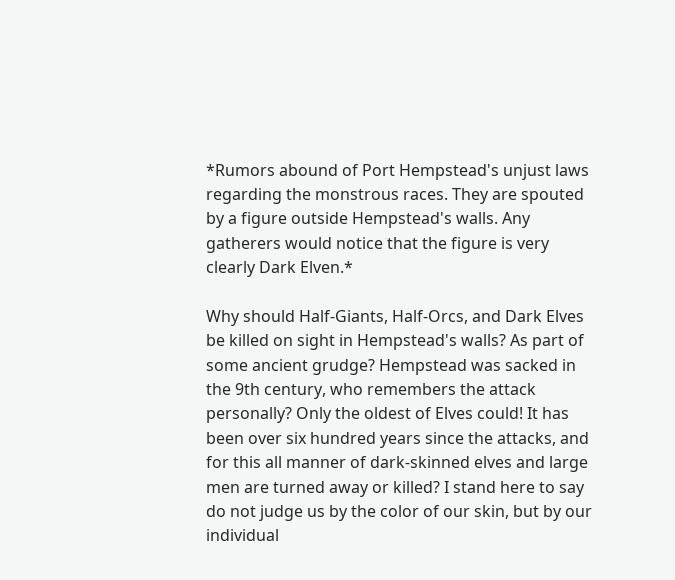*Rumors abound of Port Hempstead's unjust laws regarding the monstrous races. They are spouted by a figure outside Hempstead's walls. Any gatherers would notice that the figure is very clearly Dark Elven.*

Why should Half-Giants, Half-Orcs, and Dark Elves be killed on sight in Hempstead's walls? As part of some ancient grudge? Hempstead was sacked in the 9th century, who remembers the attack personally? Only the oldest of Elves could! It has been over six hundred years since the attacks, and for this all manner of dark-skinned elves and large men are turned away or killed? I stand here to say do not judge us by the color of our skin, but by our individual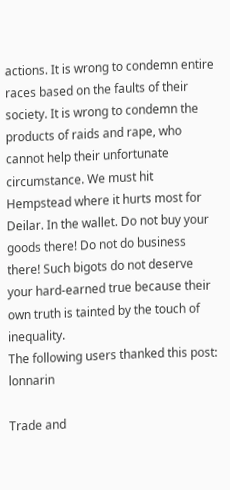actions. It is wrong to condemn entire races based on the faults of their society. It is wrong to condemn the products of raids and rape, who cannot help their unfortunate circumstance. We must hit Hempstead where it hurts most for Deilar. In the wallet. Do not buy your goods there! Do not do business there! Such bigots do not deserve your hard-earned true because their own truth is tainted by the touch of inequality.
The following users thanked this post: lonnarin

Trade and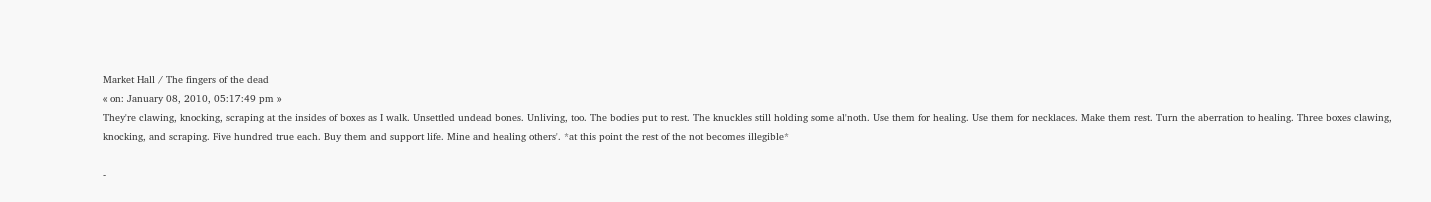Market Hall / The fingers of the dead
« on: January 08, 2010, 05:17:49 pm »
They're clawing, knocking, scraping at the insides of boxes as I walk. Unsettled undead bones. Unliving, too. The bodies put to rest. The knuckles still holding some al'noth. Use them for healing. Use them for necklaces. Make them rest. Turn the aberration to healing. Three boxes clawing, knocking, and scraping. Five hundred true each. Buy them and support life. Mine and healing others'. *at this point the rest of the not becomes illegible*

-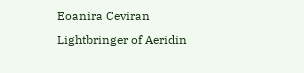Eoanira Ceviran
Lightbringer of Aeridin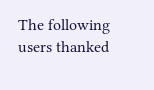The following users thanked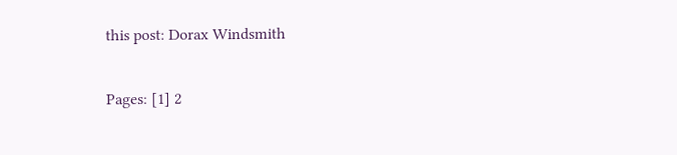this post: Dorax Windsmith

Pages: [1] 2